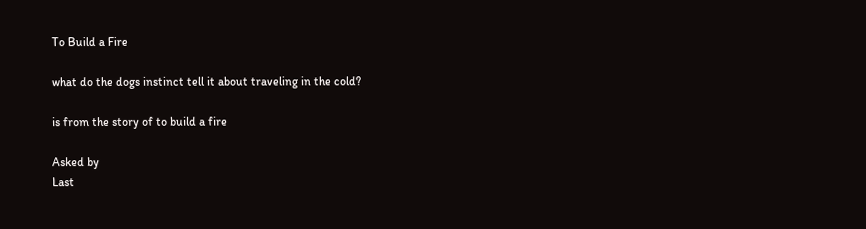To Build a Fire

what do the dogs instinct tell it about traveling in the cold?

is from the story of to build a fire

Asked by
Last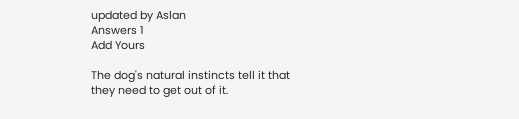updated by Aslan
Answers 1
Add Yours

The dog's natural instincts tell it that they need to get out of it.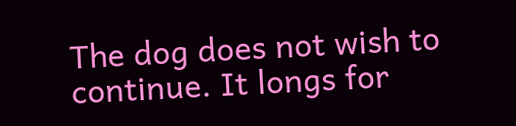The dog does not wish to continue. It longs for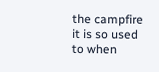the campfire it is so used to when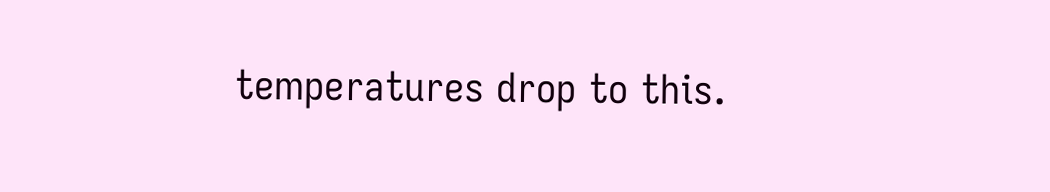temperatures drop to this.